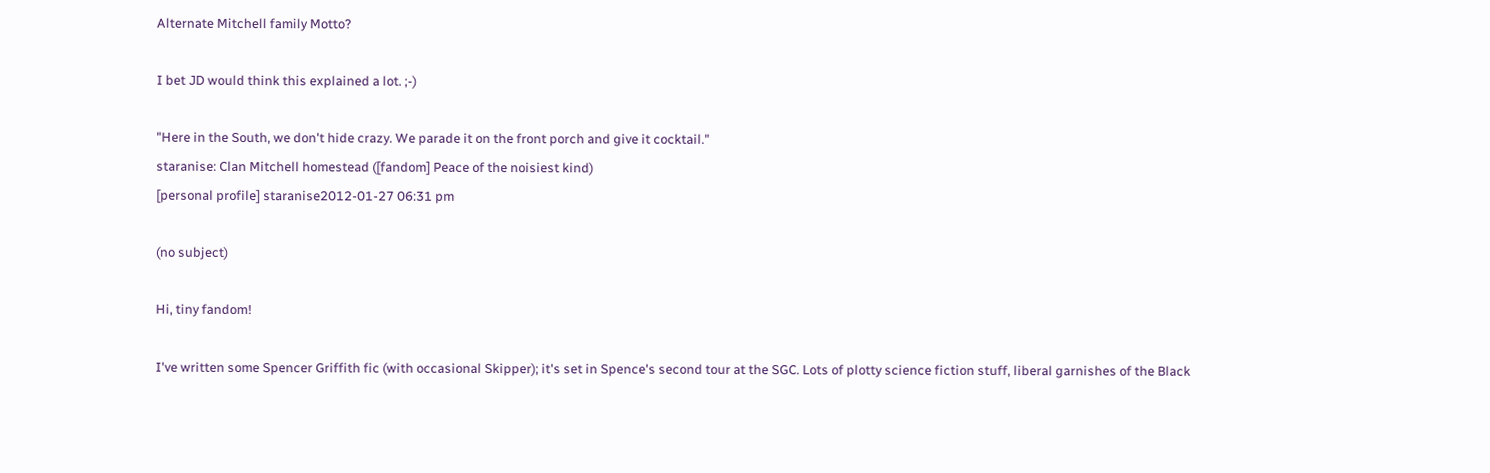Alternate Mitchell family Motto?

I bet JD would think this explained a lot. ;-)

"Here in the South, we don't hide crazy. We parade it on the front porch and give it cocktail."
staranise: Clan Mitchell homestead ([fandom] Peace of the noisiest kind)
[personal profile] staranise2012-01-27 06:31 pm

(no subject)

Hi, tiny fandom!

I've written some Spencer Griffith fic (with occasional Skipper); it's set in Spence's second tour at the SGC. Lots of plotty science fiction stuff, liberal garnishes of the Black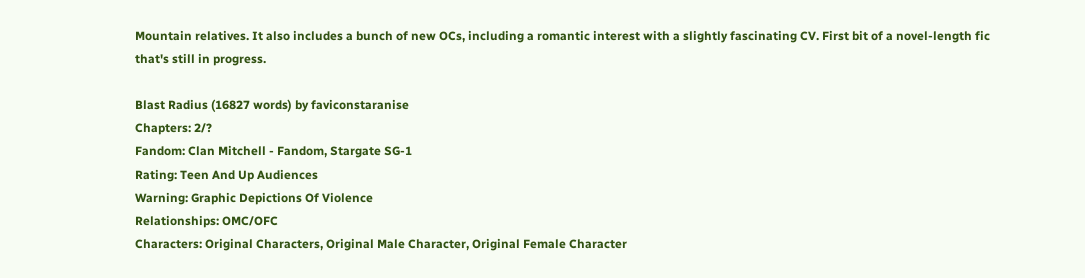Mountain relatives. It also includes a bunch of new OCs, including a romantic interest with a slightly fascinating CV. First bit of a novel-length fic that's still in progress.

Blast Radius (16827 words) by faviconstaranise
Chapters: 2/?
Fandom: Clan Mitchell - Fandom, Stargate SG-1
Rating: Teen And Up Audiences
Warning: Graphic Depictions Of Violence
Relationships: OMC/OFC
Characters: Original Characters, Original Male Character, Original Female Character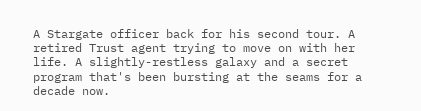A Stargate officer back for his second tour. A retired Trust agent trying to move on with her life. A slightly-restless galaxy and a secret program that's been bursting at the seams for a decade now.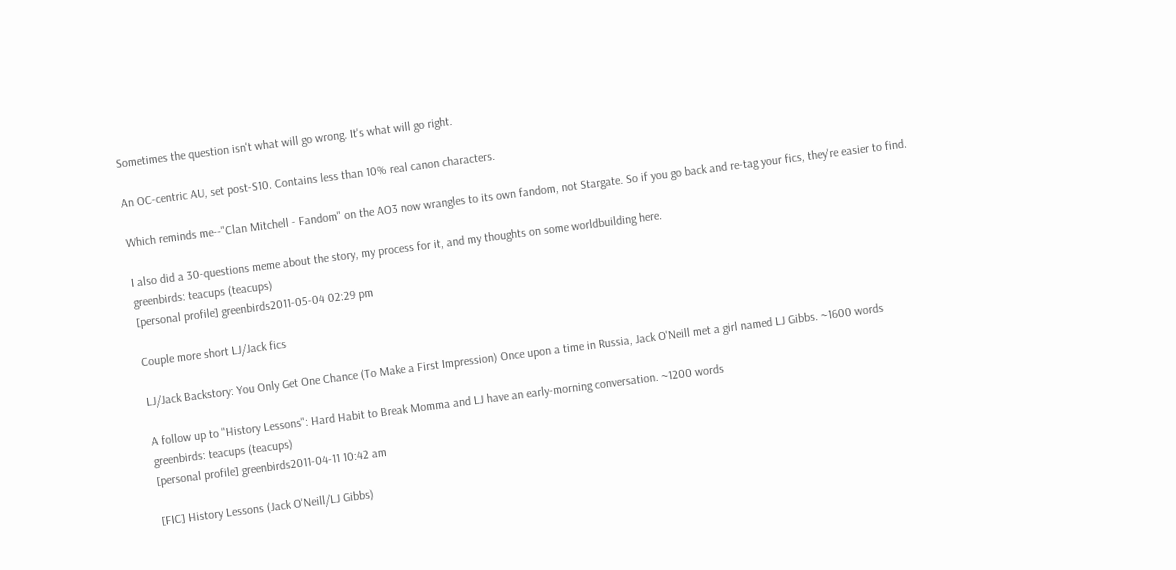Sometimes the question isn't what will go wrong. It's what will go right.

An OC-centric AU, set post-S10. Contains less than 10% real canon characters.

Which reminds me--"Clan Mitchell - Fandom" on the AO3 now wrangles to its own fandom, not Stargate. So if you go back and re-tag your fics, they're easier to find.

I also did a 30-questions meme about the story, my process for it, and my thoughts on some worldbuilding here.
greenbirds: teacups (teacups)
[personal profile] greenbirds2011-05-04 02:29 pm

Couple more short LJ/Jack fics

LJ/Jack Backstory: You Only Get One Chance (To Make a First Impression) Once upon a time in Russia, Jack O'Neill met a girl named LJ Gibbs. ~1600 words

A follow up to "History Lessons": Hard Habit to Break Momma and LJ have an early-morning conversation. ~1200 words
greenbirds: teacups (teacups)
[personal profile] greenbirds2011-04-11 10:42 am

[FIC] History Lessons (Jack O'Neill/LJ Gibbs)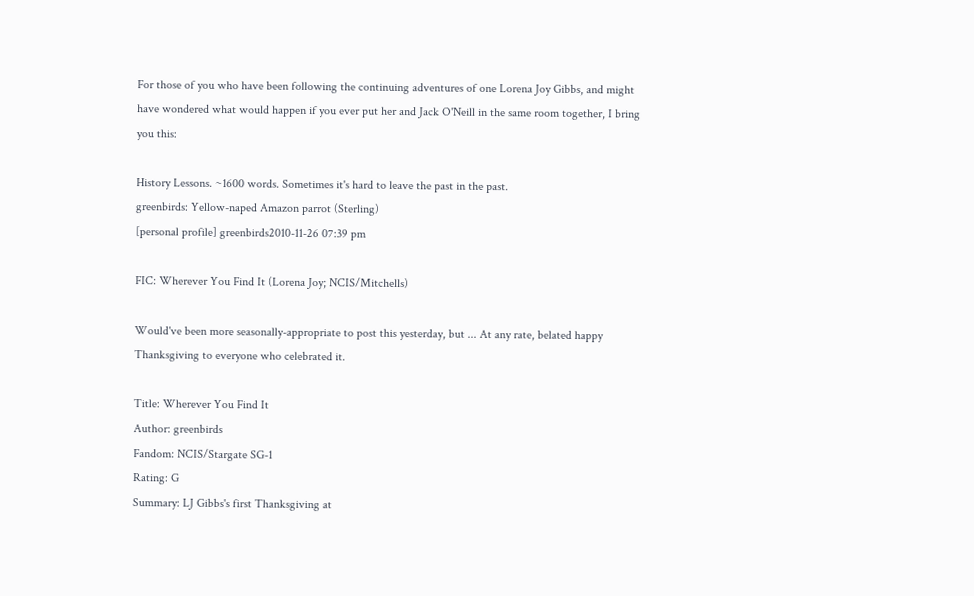For those of you who have been following the continuing adventures of one Lorena Joy Gibbs, and might have wondered what would happen if you ever put her and Jack O'Neill in the same room together, I bring you this:

History Lessons. ~1600 words. Sometimes it's hard to leave the past in the past.
greenbirds: Yellow-naped Amazon parrot (Sterling)
[personal profile] greenbirds2010-11-26 07:39 pm

FIC: Wherever You Find It (Lorena Joy; NCIS/Mitchells)

Would've been more seasonally-appropriate to post this yesterday, but ... At any rate, belated happy Thanksgiving to everyone who celebrated it.

Title: Wherever You Find It
Author: greenbirds
Fandom: NCIS/Stargate SG-1
Rating: G
Summary: LJ Gibbs's first Thanksgiving at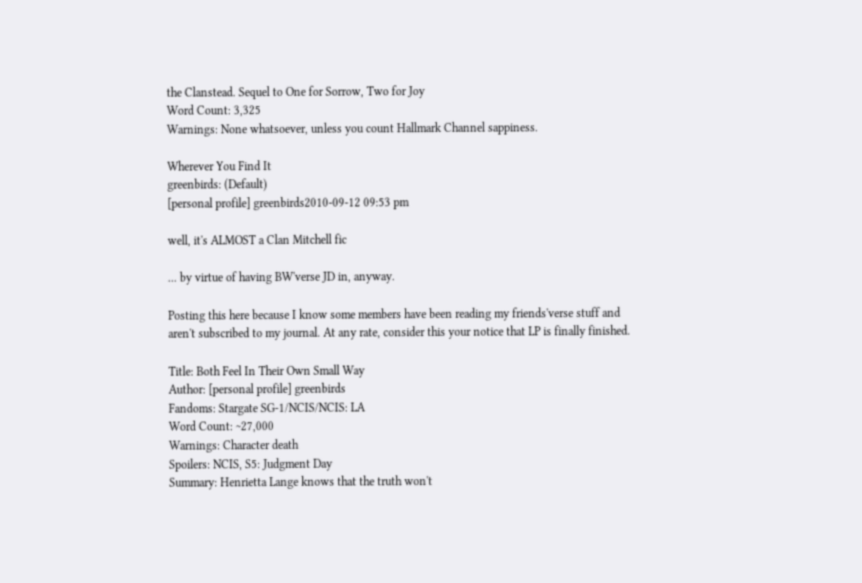the Clanstead. Sequel to One for Sorrow, Two for Joy
Word Count: 3,325
Warnings: None whatsoever, unless you count Hallmark Channel sappiness.

Wherever You Find It
greenbirds: (Default)
[personal profile] greenbirds2010-09-12 09:53 pm

well, it's ALMOST a Clan Mitchell fic

... by virtue of having BW'verse JD in, anyway.

Posting this here because I know some members have been reading my friends'verse stuff and aren't subscribed to my journal. At any rate, consider this your notice that LP is finally finished.

Title: Both Feel In Their Own Small Way
Author: [personal profile] greenbirds
Fandoms: Stargate SG-1/NCIS/NCIS: LA
Word Count: ~27,000
Warnings: Character death
Spoilers: NCIS, S5: Judgment Day
Summary: Henrietta Lange knows that the truth won't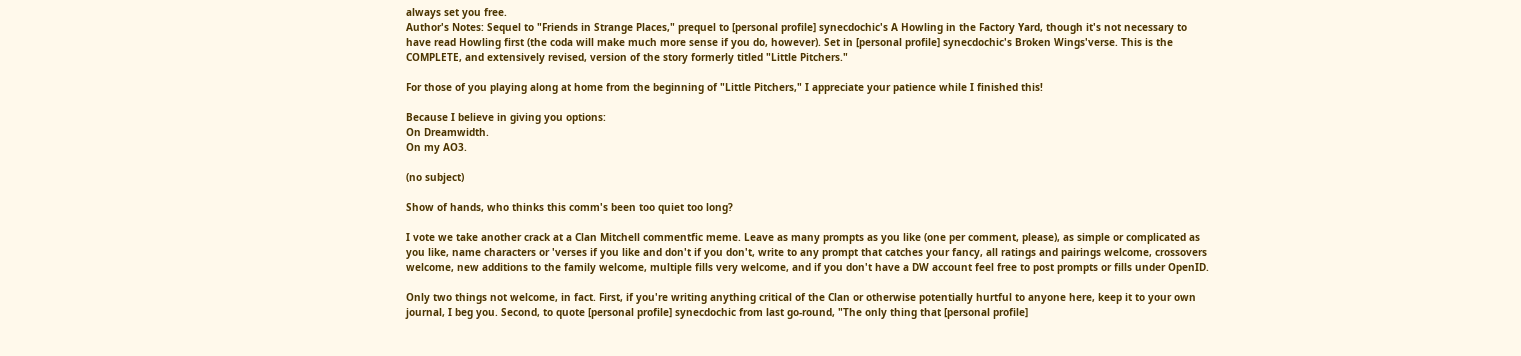always set you free.
Author's Notes: Sequel to "Friends in Strange Places," prequel to [personal profile] synecdochic's A Howling in the Factory Yard, though it's not necessary to have read Howling first (the coda will make much more sense if you do, however). Set in [personal profile] synecdochic's Broken Wings'verse. This is the COMPLETE, and extensively revised, version of the story formerly titled "Little Pitchers."

For those of you playing along at home from the beginning of "Little Pitchers," I appreciate your patience while I finished this!

Because I believe in giving you options:
On Dreamwidth.
On my AO3.

(no subject)

Show of hands, who thinks this comm's been too quiet too long?

I vote we take another crack at a Clan Mitchell commentfic meme. Leave as many prompts as you like (one per comment, please), as simple or complicated as you like, name characters or 'verses if you like and don't if you don't, write to any prompt that catches your fancy, all ratings and pairings welcome, crossovers welcome, new additions to the family welcome, multiple fills very welcome, and if you don't have a DW account feel free to post prompts or fills under OpenID.

Only two things not welcome, in fact. First, if you're writing anything critical of the Clan or otherwise potentially hurtful to anyone here, keep it to your own journal, I beg you. Second, to quote [personal profile] synecdochic from last go-round, "The only thing that [personal profile]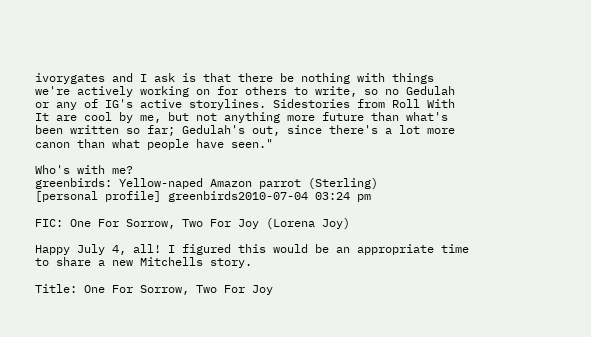ivorygates and I ask is that there be nothing with things we're actively working on for others to write, so no Gedulah or any of IG's active storylines. Sidestories from Roll With It are cool by me, but not anything more future than what's been written so far; Gedulah's out, since there's a lot more canon than what people have seen."

Who's with me?
greenbirds: Yellow-naped Amazon parrot (Sterling)
[personal profile] greenbirds2010-07-04 03:24 pm

FIC: One For Sorrow, Two For Joy (Lorena Joy)

Happy July 4, all! I figured this would be an appropriate time to share a new Mitchells story.

Title: One For Sorrow, Two For Joy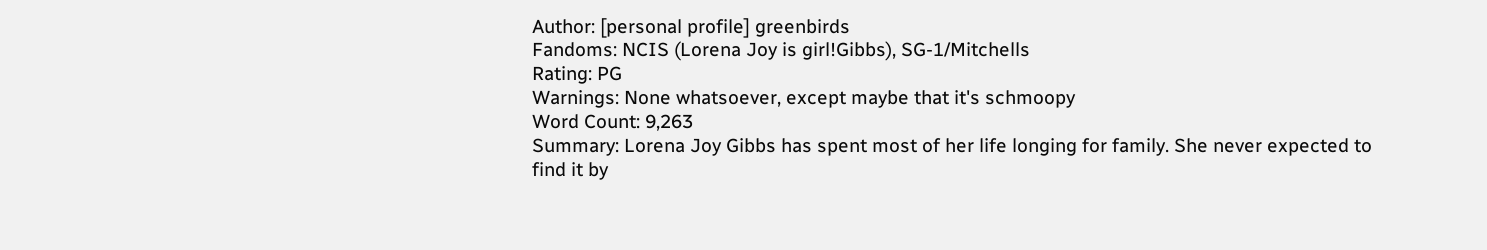Author: [personal profile] greenbirds
Fandoms: NCIS (Lorena Joy is girl!Gibbs), SG-1/Mitchells
Rating: PG
Warnings: None whatsoever, except maybe that it's schmoopy
Word Count: 9,263
Summary: Lorena Joy Gibbs has spent most of her life longing for family. She never expected to find it by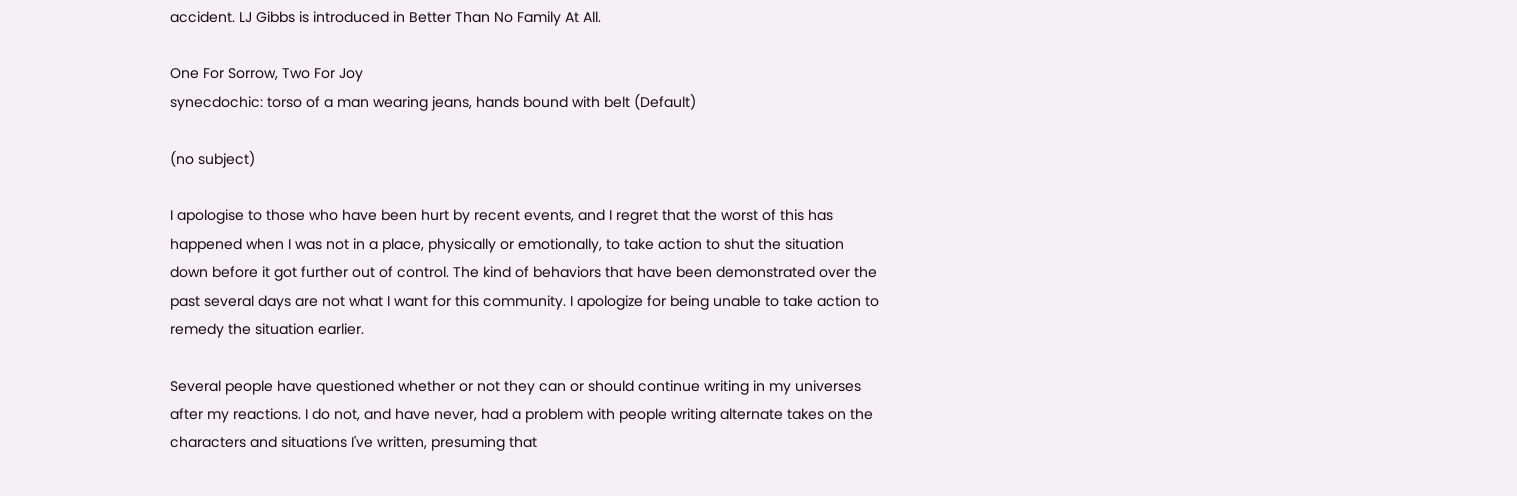accident. LJ Gibbs is introduced in Better Than No Family At All.

One For Sorrow, Two For Joy
synecdochic: torso of a man wearing jeans, hands bound with belt (Default)

(no subject)

I apologise to those who have been hurt by recent events, and I regret that the worst of this has happened when I was not in a place, physically or emotionally, to take action to shut the situation down before it got further out of control. The kind of behaviors that have been demonstrated over the past several days are not what I want for this community. I apologize for being unable to take action to remedy the situation earlier.

Several people have questioned whether or not they can or should continue writing in my universes after my reactions. I do not, and have never, had a problem with people writing alternate takes on the characters and situations I've written, presuming that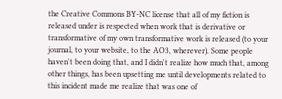the Creative Commons BY-NC license that all of my fiction is released under is respected when work that is derivative or transformative of my own transformative work is released (to your journal, to your website, to the AO3, wherever). Some people haven't been doing that, and I didn't realize how much that, among other things, has been upsetting me until developments related to this incident made me realize that was one of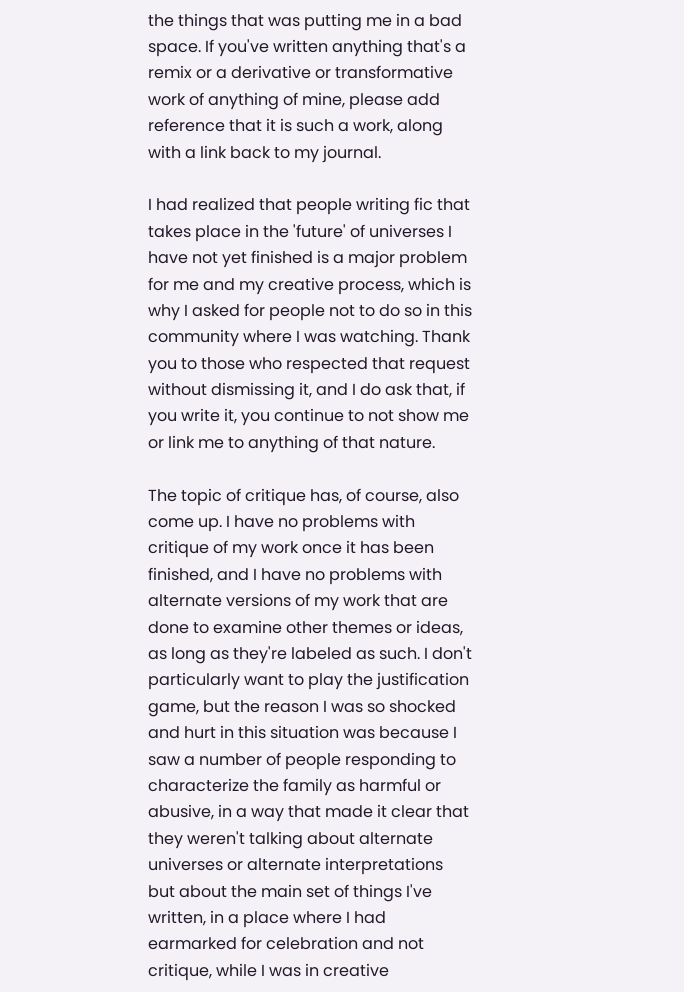the things that was putting me in a bad space. If you've written anything that's a remix or a derivative or transformative work of anything of mine, please add reference that it is such a work, along with a link back to my journal.

I had realized that people writing fic that takes place in the 'future' of universes I have not yet finished is a major problem for me and my creative process, which is why I asked for people not to do so in this community where I was watching. Thank you to those who respected that request without dismissing it, and I do ask that, if you write it, you continue to not show me or link me to anything of that nature.

The topic of critique has, of course, also come up. I have no problems with critique of my work once it has been finished, and I have no problems with alternate versions of my work that are done to examine other themes or ideas, as long as they're labeled as such. I don't particularly want to play the justification game, but the reason I was so shocked and hurt in this situation was because I saw a number of people responding to characterize the family as harmful or abusive, in a way that made it clear that they weren't talking about alternate universes or alternate interpretations but about the main set of things I've written, in a place where I had earmarked for celebration and not critique, while I was in creative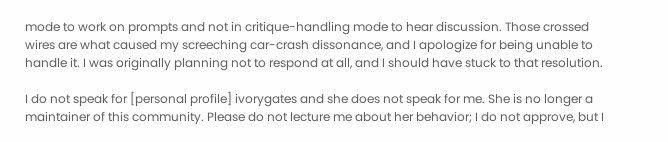mode to work on prompts and not in critique-handling mode to hear discussion. Those crossed wires are what caused my screeching car-crash dissonance, and I apologize for being unable to handle it. I was originally planning not to respond at all, and I should have stuck to that resolution.

I do not speak for [personal profile] ivorygates and she does not speak for me. She is no longer a maintainer of this community. Please do not lecture me about her behavior; I do not approve, but I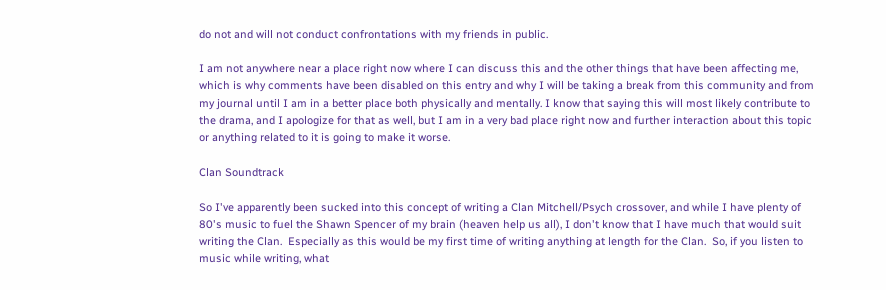do not and will not conduct confrontations with my friends in public.

I am not anywhere near a place right now where I can discuss this and the other things that have been affecting me, which is why comments have been disabled on this entry and why I will be taking a break from this community and from my journal until I am in a better place both physically and mentally. I know that saying this will most likely contribute to the drama, and I apologize for that as well, but I am in a very bad place right now and further interaction about this topic or anything related to it is going to make it worse.

Clan Soundtrack

So I've apparently been sucked into this concept of writing a Clan Mitchell/Psych crossover, and while I have plenty of 80's music to fuel the Shawn Spencer of my brain (heaven help us all), I don't know that I have much that would suit writing the Clan.  Especially as this would be my first time of writing anything at length for the Clan.  So, if you listen to music while writing, what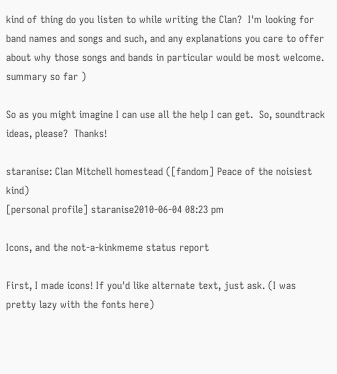kind of thing do you listen to while writing the Clan?  I'm looking for band names and songs and such, and any explanations you care to offer about why those songs and bands in particular would be most welcome.
summary so far )

So as you might imagine I can use all the help I can get.  So, soundtrack ideas, please?  Thanks!

staranise: Clan Mitchell homestead ([fandom] Peace of the noisiest kind)
[personal profile] staranise2010-06-04 08:23 pm

Icons, and the not-a-kinkmeme status report

First, I made icons! If you'd like alternate text, just ask. (I was pretty lazy with the fonts here)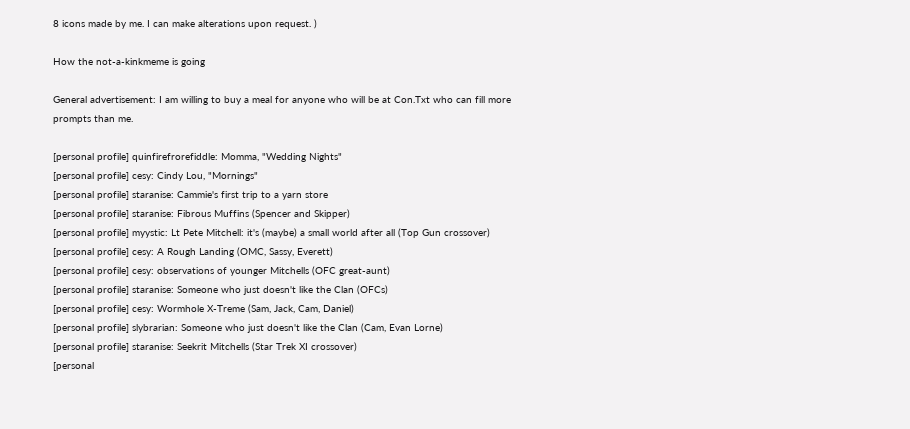8 icons made by me. I can make alterations upon request. )

How the not-a-kinkmeme is going

General advertisement: I am willing to buy a meal for anyone who will be at Con.Txt who can fill more prompts than me.

[personal profile] quinfirefrorefiddle: Momma, "Wedding Nights"
[personal profile] cesy: Cindy Lou, "Mornings"
[personal profile] staranise: Cammie's first trip to a yarn store
[personal profile] staranise: Fibrous Muffins (Spencer and Skipper)
[personal profile] myystic: Lt Pete Mitchell: it's (maybe) a small world after all (Top Gun crossover)
[personal profile] cesy: A Rough Landing (OMC, Sassy, Everett)
[personal profile] cesy: observations of younger Mitchells (OFC great-aunt)
[personal profile] staranise: Someone who just doesn't like the Clan (OFCs)
[personal profile] cesy: Wormhole X-Treme (Sam, Jack, Cam, Daniel)
[personal profile] slybrarian: Someone who just doesn't like the Clan (Cam, Evan Lorne)
[personal profile] staranise: Seekrit Mitchells (Star Trek XI crossover)
[personal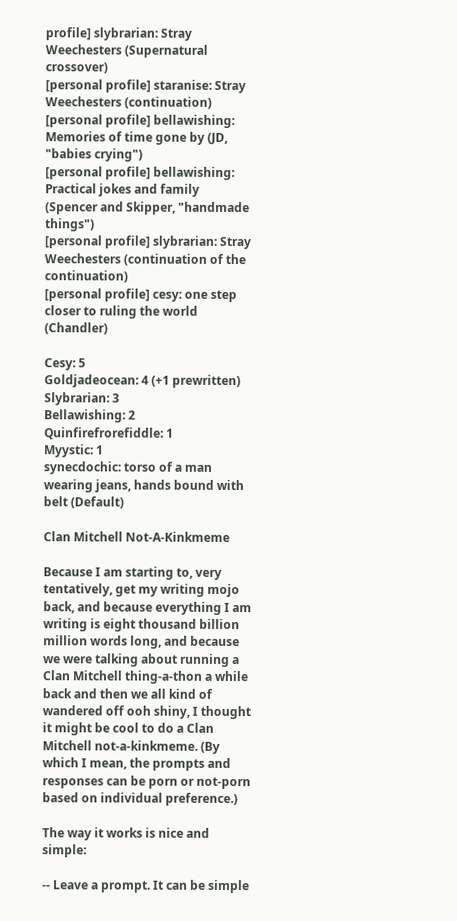profile] slybrarian: Stray Weechesters (Supernatural crossover)
[personal profile] staranise: Stray Weechesters (continuation)
[personal profile] bellawishing: Memories of time gone by (JD, "babies crying")
[personal profile] bellawishing: Practical jokes and family (Spencer and Skipper, "handmade things")
[personal profile] slybrarian: Stray Weechesters (continuation of the continuation)
[personal profile] cesy: one step closer to ruling the world (Chandler)

Cesy: 5
Goldjadeocean: 4 (+1 prewritten)
Slybrarian: 3
Bellawishing: 2
Quinfirefrorefiddle: 1
Myystic: 1
synecdochic: torso of a man wearing jeans, hands bound with belt (Default)

Clan Mitchell Not-A-Kinkmeme

Because I am starting to, very tentatively, get my writing mojo back, and because everything I am writing is eight thousand billion million words long, and because we were talking about running a Clan Mitchell thing-a-thon a while back and then we all kind of wandered off ooh shiny, I thought it might be cool to do a Clan Mitchell not-a-kinkmeme. (By which I mean, the prompts and responses can be porn or not-porn based on individual preference.)

The way it works is nice and simple:

-- Leave a prompt. It can be simple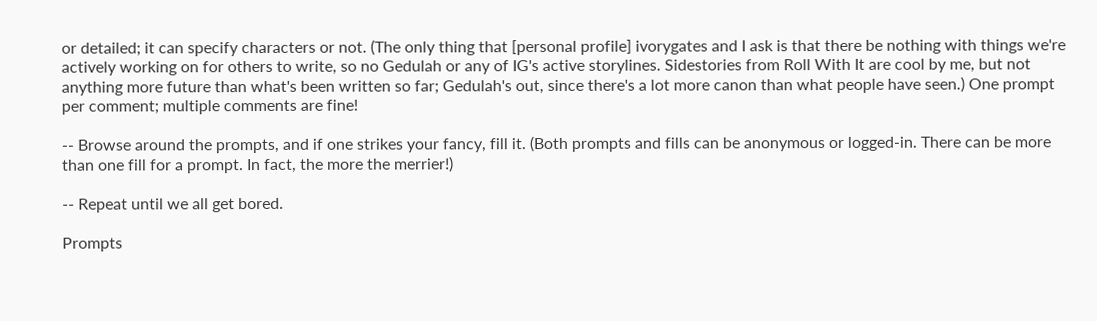or detailed; it can specify characters or not. (The only thing that [personal profile] ivorygates and I ask is that there be nothing with things we're actively working on for others to write, so no Gedulah or any of IG's active storylines. Sidestories from Roll With It are cool by me, but not anything more future than what's been written so far; Gedulah's out, since there's a lot more canon than what people have seen.) One prompt per comment; multiple comments are fine!

-- Browse around the prompts, and if one strikes your fancy, fill it. (Both prompts and fills can be anonymous or logged-in. There can be more than one fill for a prompt. In fact, the more the merrier!)

-- Repeat until we all get bored.

Prompts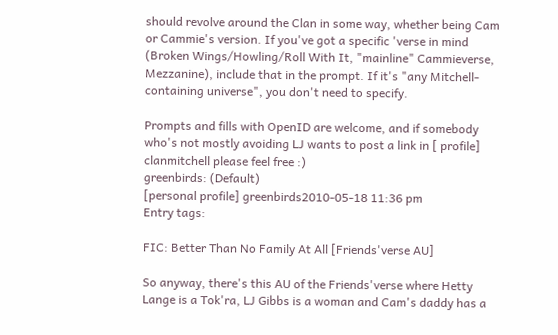should revolve around the Clan in some way, whether being Cam or Cammie's version. If you've got a specific 'verse in mind (Broken Wings/Howling/Roll With It, "mainline" Cammieverse, Mezzanine), include that in the prompt. If it's "any Mitchell-containing universe", you don't need to specify.

Prompts and fills with OpenID are welcome, and if somebody who's not mostly avoiding LJ wants to post a link in [ profile] clanmitchell please feel free :)
greenbirds: (Default)
[personal profile] greenbirds2010-05-18 11:36 pm
Entry tags:

FIC: Better Than No Family At All [Friends'verse AU]

So anyway, there's this AU of the Friends'verse where Hetty Lange is a Tok'ra, LJ Gibbs is a woman and Cam's daddy has a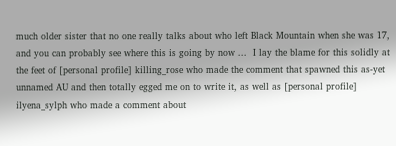much older sister that no one really talks about who left Black Mountain when she was 17, and you can probably see where this is going by now ...  I lay the blame for this solidly at the feet of [personal profile] killing_rose who made the comment that spawned this as-yet unnamed AU and then totally egged me on to write it, as well as [personal profile] ilyena_sylph who made a comment about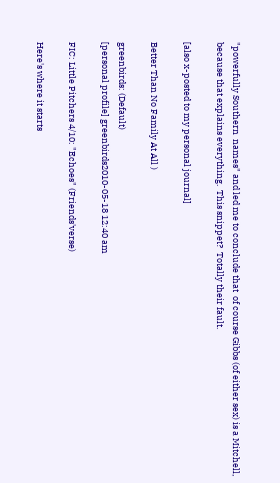"powerfully Southern  names" and led me to conclude that  of course Gibbs (of either sex) is a Mitchell, because that explains everything.  This snippet?  Totally their fault.

[also x-posted to my personal journal]

Better Than No Family At All )

greenbirds: (Default)
[personal profile] greenbirds2010-05-18 12:40 am

FIC: Little Pitchers 4/10: "Echoes" (Friends'verse)

Here's where it starts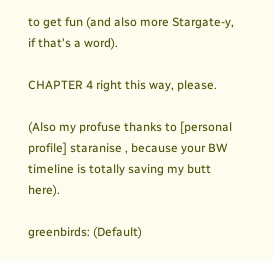to get fun (and also more Stargate-y, if that's a word).

CHAPTER 4 right this way, please.

(Also my profuse thanks to [personal profile] staranise , because your BW timeline is totally saving my butt here).

greenbirds: (Default)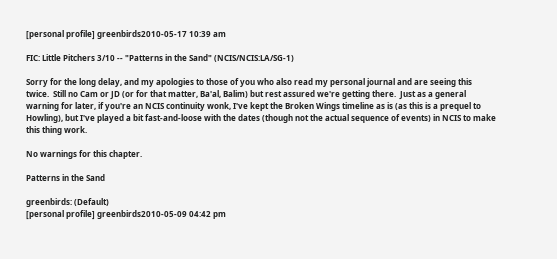[personal profile] greenbirds2010-05-17 10:39 am

FIC: Little Pitchers 3/10 -- "Patterns in the Sand" (NCIS/NCIS:LA/SG-1)

Sorry for the long delay, and my apologies to those of you who also read my personal journal and are seeing this twice.  Still no Cam or JD (or for that matter, Ba'al, Balim) but rest assured we're getting there.  Just as a general warning for later, if you're an NCIS continuity wonk, I've kept the Broken Wings timeline as is (as this is a prequel to Howling), but I've played a bit fast-and-loose with the dates (though not the actual sequence of events) in NCIS to make this thing work.

No warnings for this chapter.

Patterns in the Sand

greenbirds: (Default)
[personal profile] greenbirds2010-05-09 04:42 pm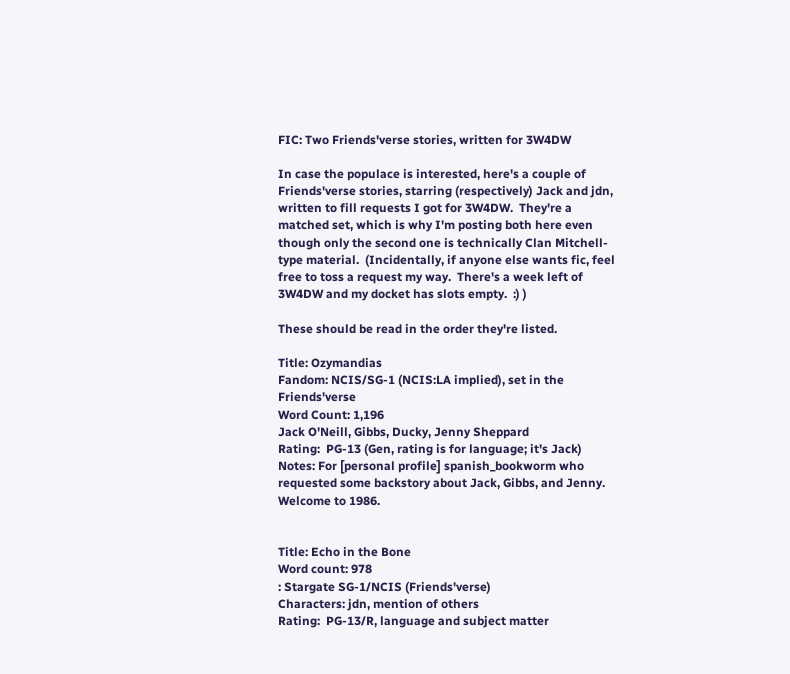FIC: Two Friends'verse stories, written for 3W4DW

In case the populace is interested, here's a couple of Friends'verse stories, starring (respectively) Jack and jdn, written to fill requests I got for 3W4DW.  They're a matched set, which is why I'm posting both here even though only the second one is technically Clan Mitchell-type material.  (Incidentally, if anyone else wants fic, feel free to toss a request my way.  There's a week left of 3W4DW and my docket has slots empty.  :) )

These should be read in the order they're listed.

Title: Ozymandias
Fandom: NCIS/SG-1 (NCIS:LA implied), set in the Friends'verse
Word Count: 1,196
Jack O'Neill, Gibbs, Ducky, Jenny Sheppard
Rating:  PG-13 (Gen, rating is for language; it's Jack)
Notes: For [personal profile] spanish_bookworm who requested some backstory about Jack, Gibbs, and Jenny.  Welcome to 1986.


Title: Echo in the Bone
Word count: 978
: Stargate SG-1/NCIS (Friends'verse)
Characters: jdn, mention of others
Rating:  PG-13/R, language and subject matter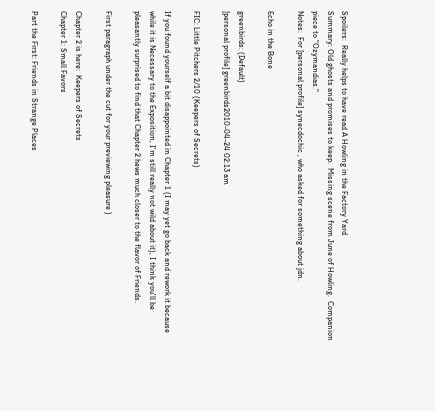Spoilers:  Really helps to have read A Howling in the Factory Yard
Summary: Old ghosts and promises to keep.  Missing scene from June of Howling.  Companion piece to "Ozymandias."
Notes:  For [personal profile] synecdochic , who asked for something about jdn.

Echo in the Bone

greenbirds: (Default)
[personal profile] greenbirds2010-04-24 02:13 am

FIC: Little Pitchers 2/10 (Keepers of Secrets)

If you found yourself a bit disappointed in Chapter 1 (I may yet go back and rework it because while it is Necessary to the Exposition, I'm still really not wild about it), I think you'll be pleasantly surprised to find that Chapter 2 hews much closer to the flavor of Friends.

First paragraph under the cut for your previewing pleasure )

Chapter 2 is here:  Keepers of Secrets
Chapter 1: Small Favors

Part the First: Friends in Strange Places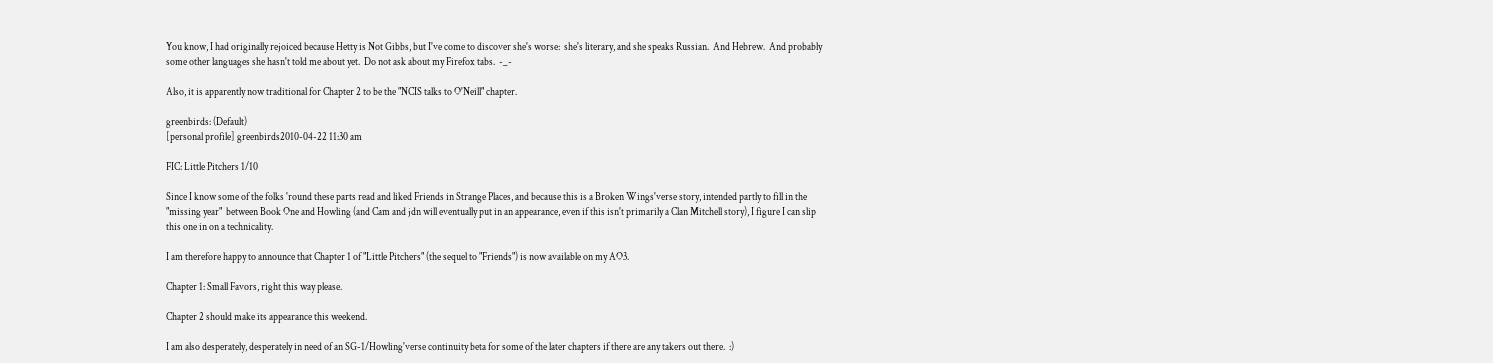You know, I had originally rejoiced because Hetty is Not Gibbs, but I've come to discover she's worse:  she's literary, and she speaks Russian.  And Hebrew.  And probably some other languages she hasn't told me about yet.  Do not ask about my Firefox tabs.  -_-

Also, it is apparently now traditional for Chapter 2 to be the "NCIS talks to O'Neill" chapter.

greenbirds: (Default)
[personal profile] greenbirds2010-04-22 11:30 am

FIC: Little Pitchers 1/10

Since I know some of the folks 'round these parts read and liked Friends in Strange Places, and because this is a Broken Wings'verse story, intended partly to fill in the "missing year"  between Book One and Howling (and Cam and jdn will eventually put in an appearance, even if this isn't primarily a Clan Mitchell story), I figure I can slip this one in on a technicality.

I am therefore happy to announce that Chapter 1 of "Little Pitchers" (the sequel to "Friends") is now available on my AO3.

Chapter 1: Small Favors, right this way please.

Chapter 2 should make its appearance this weekend.

I am also desperately, desperately in need of an SG-1/Howling'verse continuity beta for some of the later chapters if there are any takers out there.  :)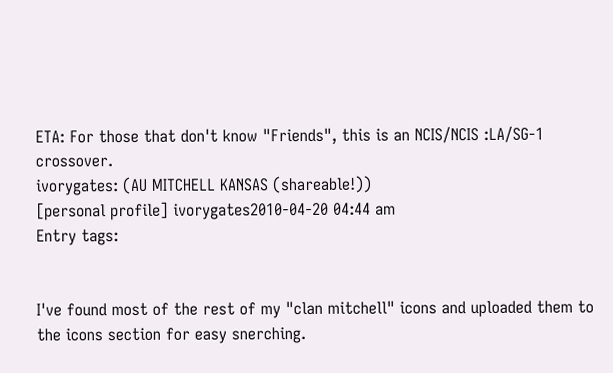ETA: For those that don't know "Friends", this is an NCIS/NCIS :LA/SG-1 crossover.
ivorygates: (AU MITCHELL KANSAS (shareable!))
[personal profile] ivorygates2010-04-20 04:44 am
Entry tags:


I've found most of the rest of my "clan mitchell" icons and uploaded them to the icons section for easy snerching.